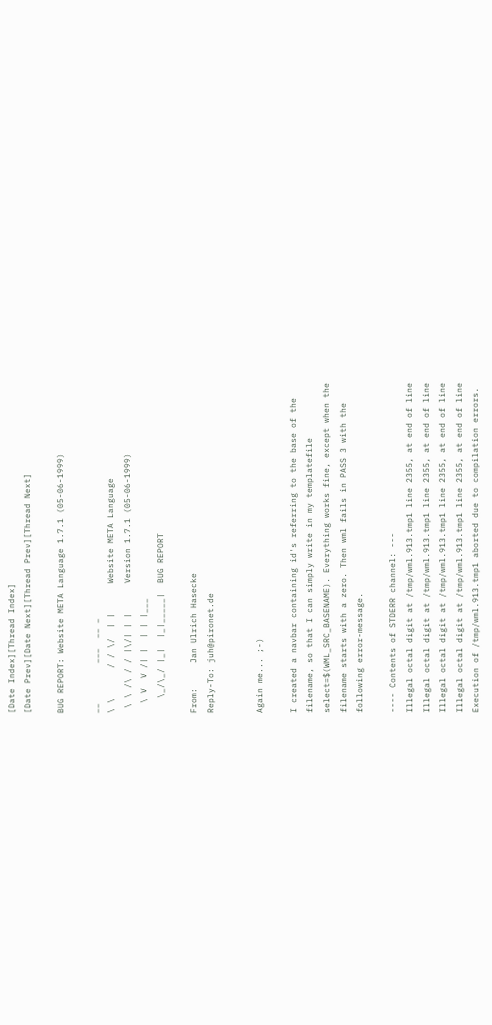[Date Index][Thread Index]
[Date Prev][Date Next][Thread Prev][Thread Next]

BUG REPORT: Website META Language 1.7.1 (05-06-1999)

__        ___  __ _
\ \      / / \/  | |      Website META Language
 \ \ /\ / / |\/| | |      Version 1.7.1 (05-06-1999)
  \ V  V /| |  | | |___
   \_/\_/ |_|  |_|_____|  BUG REPORT

From:     Jan Ulrich Hasecke
Reply-To: juh@pironet.de


Again me... ;-)

I created a navbar containing id's referring to the base of the
filename, so that I can simply write in my templatefile
select=$(WML_SRC_BASENAME). Everything works fine, except when the
filename starts with a zero. Then wml fails in PASS 3 with the
following error-message.

---- Contents of STDERR channel: ---
Illegal octal digit at /tmp/wml.913.tmp1 line 2355, at end of line
Illegal octal digit at /tmp/wml.913.tmp1 line 2355, at end of line
Illegal octal digit at /tmp/wml.913.tmp1 line 2355, at end of line
Illegal octal digit at /tmp/wml.913.tmp1 line 2355, at end of line
Execution of /tmp/wml.913.tmp1 aborted due to compilation errors.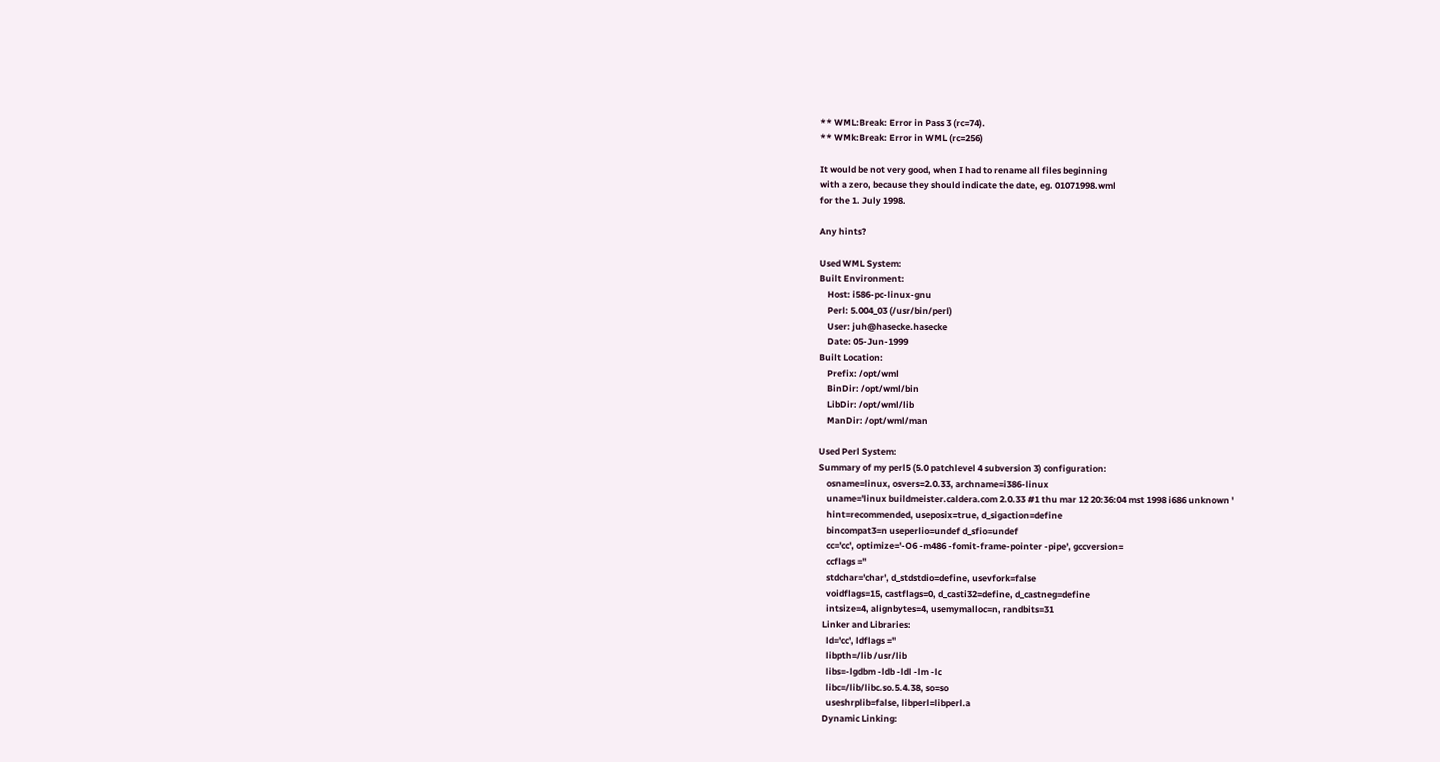** WML:Break: Error in Pass 3 (rc=74).
** WMk:Break: Error in WML (rc=256)

It would be not very good, when I had to rename all files beginning
with a zero, because they should indicate the date, eg. 01071998.wml
for the 1. July 1998.

Any hints?

Used WML System:
Built Environment:
    Host: i586-pc-linux-gnu
    Perl: 5.004_03 (/usr/bin/perl)
    User: juh@hasecke.hasecke
    Date: 05-Jun-1999
Built Location:
    Prefix: /opt/wml
    BinDir: /opt/wml/bin
    LibDir: /opt/wml/lib
    ManDir: /opt/wml/man

Used Perl System:
Summary of my perl5 (5.0 patchlevel 4 subversion 3) configuration:
    osname=linux, osvers=2.0.33, archname=i386-linux
    uname='linux buildmeister.caldera.com 2.0.33 #1 thu mar 12 20:36:04 mst 1998 i686 unknown '
    hint=recommended, useposix=true, d_sigaction=define
    bincompat3=n useperlio=undef d_sfio=undef
    cc='cc', optimize='-O6 -m486 -fomit-frame-pointer -pipe', gccversion=
    ccflags =''
    stdchar='char', d_stdstdio=define, usevfork=false
    voidflags=15, castflags=0, d_casti32=define, d_castneg=define
    intsize=4, alignbytes=4, usemymalloc=n, randbits=31
  Linker and Libraries:
    ld='cc', ldflags =''
    libpth=/lib /usr/lib
    libs=-lgdbm -ldb -ldl -lm -lc
    libc=/lib/libc.so.5.4.38, so=so
    useshrplib=false, libperl=libperl.a
  Dynamic Linking: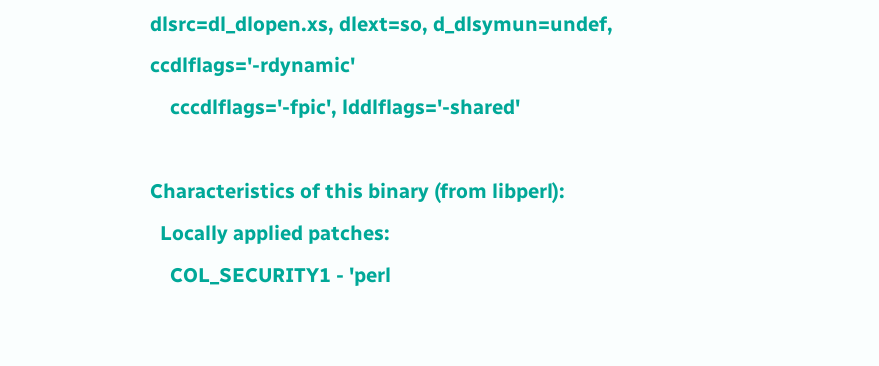dlsrc=dl_dlopen.xs, dlext=so, d_dlsymun=undef, ccdlflags='-rdynamic'
    cccdlflags='-fpic', lddlflags='-shared'

Characteristics of this binary (from libperl):
  Locally applied patches:
    COL_SECURITY1 - 'perl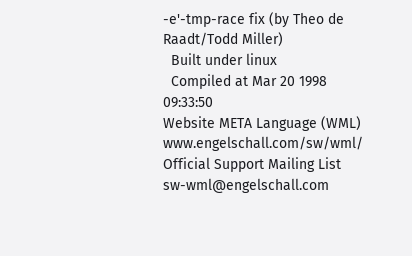-e'-tmp-race fix (by Theo de Raadt/Todd Miller)
  Built under linux
  Compiled at Mar 20 1998 09:33:50
Website META Language (WML)                www.engelschall.com/sw/wml/
Official Support Mailing List                   sw-wml@engelschall.com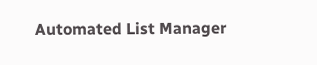Automated List Manager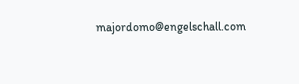majordomo@engelschall.com